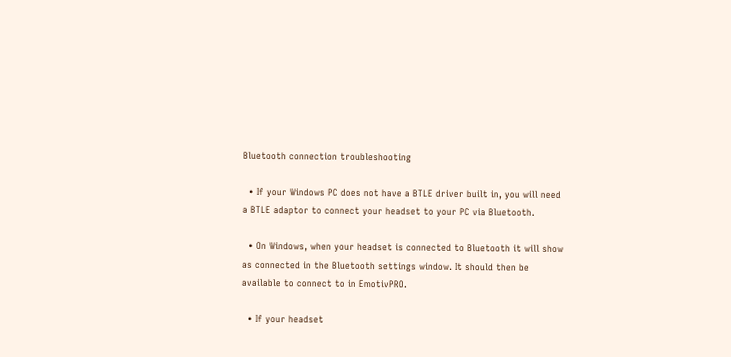Bluetooth connection troubleshooting

  • If your Windows PC does not have a BTLE driver built in, you will need a BTLE adaptor to connect your headset to your PC via Bluetooth.

  • On Windows, when your headset is connected to Bluetooth it will show as connected in the Bluetooth settings window. It should then be available to connect to in EmotivPRO.

  • If your headset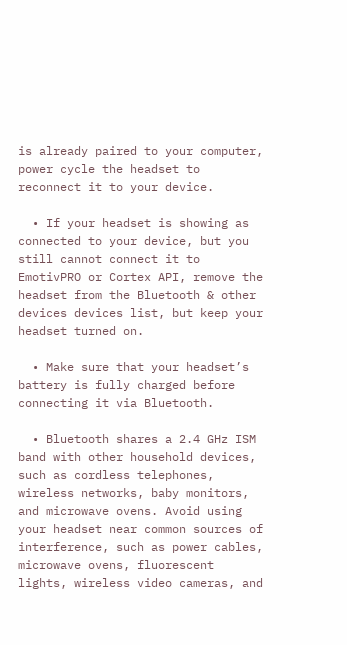is already paired to your computer, power cycle the headset to reconnect it to your device.

  • If your headset is showing as connected to your device, but you still cannot connect it to EmotivPRO or Cortex API, remove the headset from the Bluetooth & other devices devices list, but keep your headset turned on.

  • Make sure that your headset’s battery is fully charged before connecting it via Bluetooth.

  • Bluetooth shares a 2.4 GHz ISM band with other household devices, such as cordless telephones, wireless networks, baby monitors, and microwave ovens. Avoid using your headset near common sources of interference, such as power cables, microwave ovens, fluorescent lights, wireless video cameras, and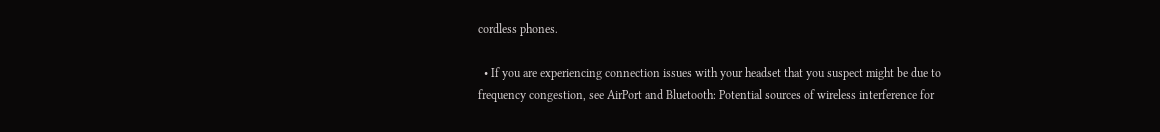cordless phones.

  • If you are experiencing connection issues with your headset that you suspect might be due to frequency congestion, see AirPort and Bluetooth: Potential sources of wireless interference for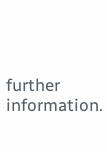further information.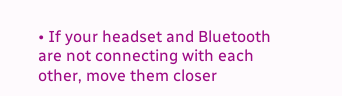• If your headset and Bluetooth are not connecting with each other, move them closer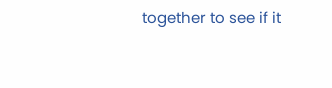together to see if it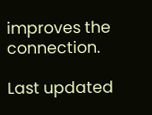improves the connection.

Last updated